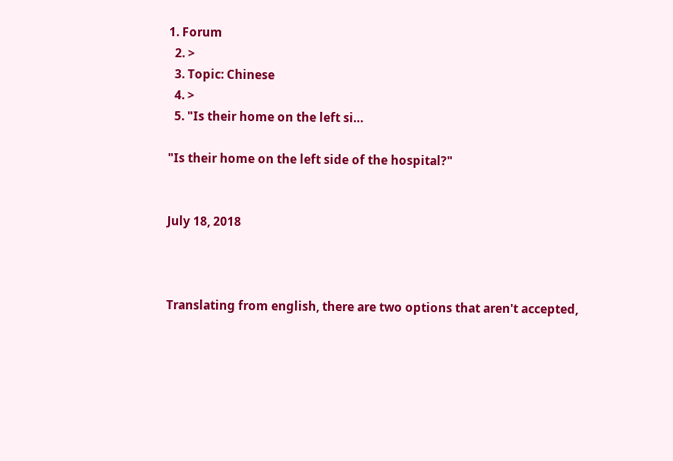1. Forum
  2. >
  3. Topic: Chinese
  4. >
  5. "Is their home on the left si…

"Is their home on the left side of the hospital?"


July 18, 2018



Translating from english, there are two options that aren't accepted,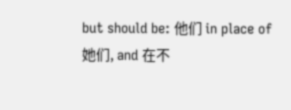but should be: 他们 in place of 她们, and 在不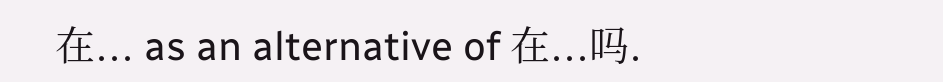在... as an alternative of 在...吗.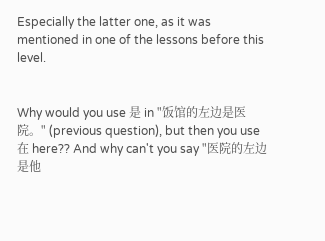Especially the latter one, as it was mentioned in one of the lessons before this level.


Why would you use 是 in "饭馆的左边是医院。" (previous question), but then you use 在 here?? And why can't you say "医院的左边是他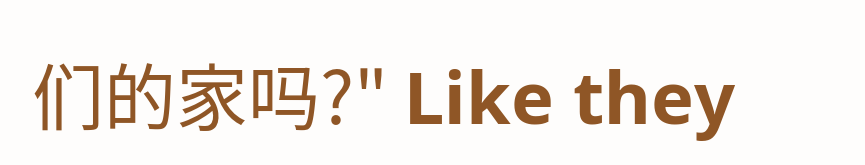们的家吗?" Like they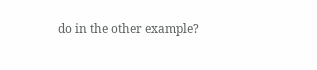do in the other example?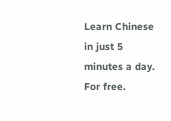Learn Chinese in just 5 minutes a day. For free.